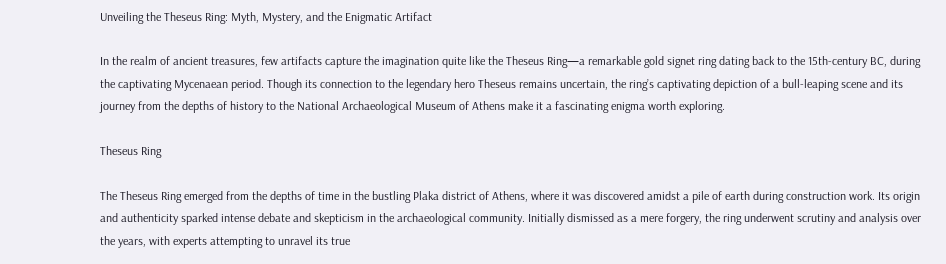Unveiling the Theseus Ring: Myth, Mystery, and the Enigmatic Artifact

In the realm of ancient treasures, few artifacts capture the imagination quite like the Theseus Ring—a remarkable gold signet ring dating back to the 15th-century BC, during the captivating Mycenaean period. Though its connection to the legendary hero Theseus remains uncertain, the ring’s captivating depiction of a bull-leaping scene and its journey from the depths of history to the National Archaeological Museum of Athens make it a fascinating enigma worth exploring.

Theseus Ring

The Theseus Ring emerged from the depths of time in the bustling Plaka district of Athens, where it was discovered amidst a pile of earth during construction work. Its origin and authenticity sparked intense debate and skepticism in the archaeological community. Initially dismissed as a mere forgery, the ring underwent scrutiny and analysis over the years, with experts attempting to unravel its true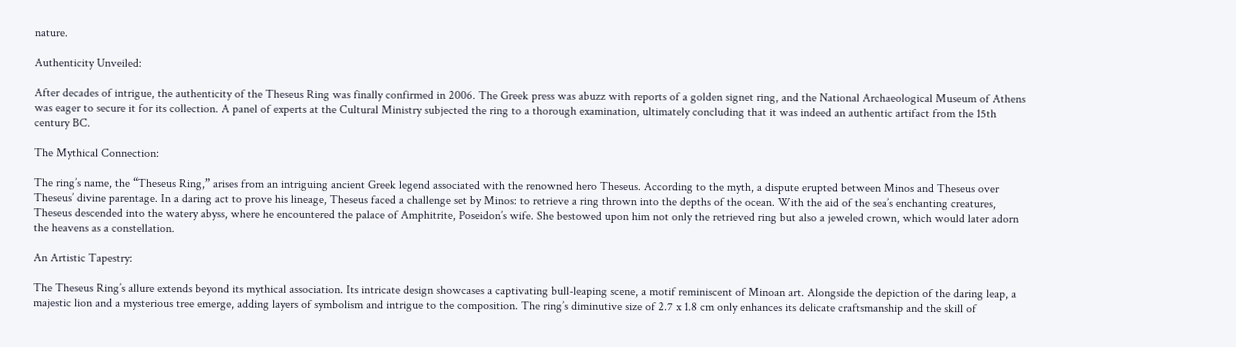nature.

Authenticity Unveiled:

After decades of intrigue, the authenticity of the Theseus Ring was finally confirmed in 2006. The Greek press was abuzz with reports of a golden signet ring, and the National Archaeological Museum of Athens was eager to secure it for its collection. A panel of experts at the Cultural Ministry subjected the ring to a thorough examination, ultimately concluding that it was indeed an authentic artifact from the 15th century BC.

The Mythical Connection:

The ring’s name, the “Theseus Ring,” arises from an intriguing ancient Greek legend associated with the renowned hero Theseus. According to the myth, a dispute erupted between Minos and Theseus over Theseus’ divine parentage. In a daring act to prove his lineage, Theseus faced a challenge set by Minos: to retrieve a ring thrown into the depths of the ocean. With the aid of the sea’s enchanting creatures, Theseus descended into the watery abyss, where he encountered the palace of Amphitrite, Poseidon’s wife. She bestowed upon him not only the retrieved ring but also a jeweled crown, which would later adorn the heavens as a constellation.

An Artistic Tapestry:

The Theseus Ring’s allure extends beyond its mythical association. Its intricate design showcases a captivating bull-leaping scene, a motif reminiscent of Minoan art. Alongside the depiction of the daring leap, a majestic lion and a mysterious tree emerge, adding layers of symbolism and intrigue to the composition. The ring’s diminutive size of 2.7 x 1.8 cm only enhances its delicate craftsmanship and the skill of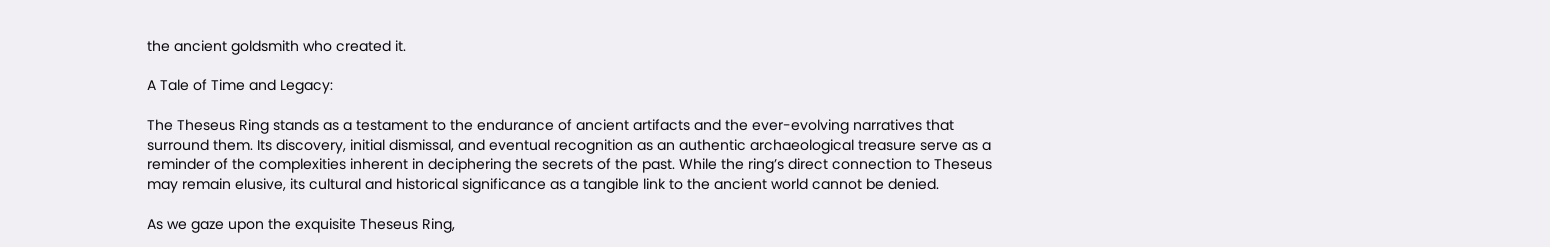the ancient goldsmith who created it.

A Tale of Time and Legacy:

The Theseus Ring stands as a testament to the endurance of ancient artifacts and the ever-evolving narratives that surround them. Its discovery, initial dismissal, and eventual recognition as an authentic archaeological treasure serve as a reminder of the complexities inherent in deciphering the secrets of the past. While the ring’s direct connection to Theseus may remain elusive, its cultural and historical significance as a tangible link to the ancient world cannot be denied.

As we gaze upon the exquisite Theseus Ring,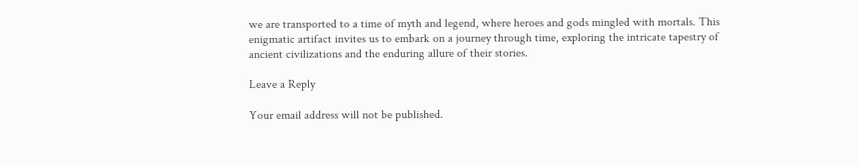we are transported to a time of myth and legend, where heroes and gods mingled with mortals. This enigmatic artifact invites us to embark on a journey through time, exploring the intricate tapestry of ancient civilizations and the enduring allure of their stories.

Leave a Reply

Your email address will not be published.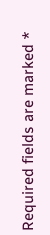Required fields are marked *